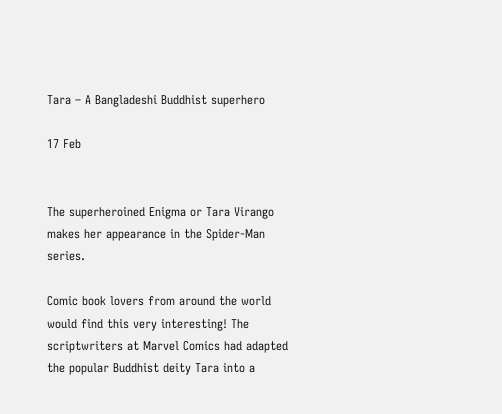Tara – A Bangladeshi Buddhist superhero

17 Feb


The superheroined Enigma or Tara Virango makes her appearance in the Spider-Man series.

Comic book lovers from around the world would find this very interesting! The scriptwriters at Marvel Comics had adapted the popular Buddhist deity Tara into a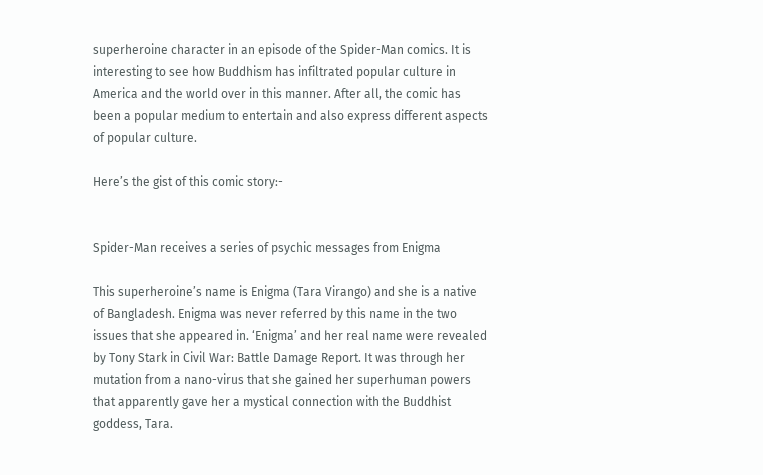superheroine character in an episode of the Spider-Man comics. It is interesting to see how Buddhism has infiltrated popular culture in America and the world over in this manner. After all, the comic has been a popular medium to entertain and also express different aspects of popular culture.

Here’s the gist of this comic story:-


Spider-Man receives a series of psychic messages from Enigma

This superheroine’s name is Enigma (Tara Virango) and she is a native of Bangladesh. Enigma was never referred by this name in the two issues that she appeared in. ‘Enigma’ and her real name were revealed by Tony Stark in Civil War: Battle Damage Report. It was through her mutation from a nano-virus that she gained her superhuman powers that apparently gave her a mystical connection with the Buddhist goddess, Tara.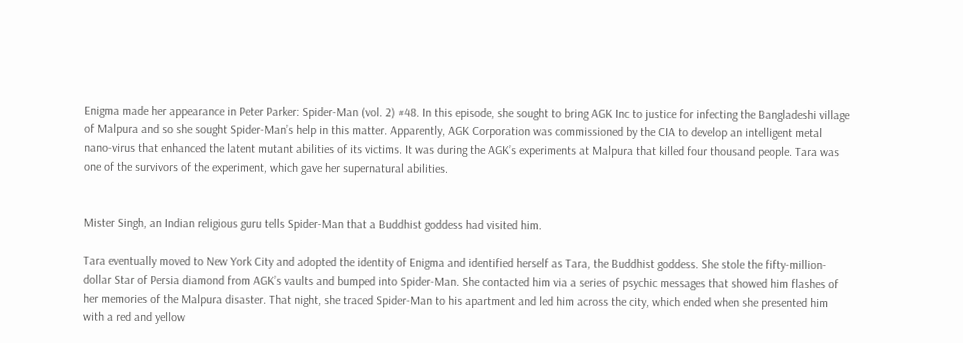Enigma made her appearance in Peter Parker: Spider-Man (vol. 2) #48. In this episode, she sought to bring AGK Inc to justice for infecting the Bangladeshi village of Malpura and so she sought Spider-Man’s help in this matter. Apparently, AGK Corporation was commissioned by the CIA to develop an intelligent metal nano-virus that enhanced the latent mutant abilities of its victims. It was during the AGK’s experiments at Malpura that killed four thousand people. Tara was one of the survivors of the experiment, which gave her supernatural abilities.


Mister Singh, an Indian religious guru tells Spider-Man that a Buddhist goddess had visited him.

Tara eventually moved to New York City and adopted the identity of Enigma and identified herself as Tara, the Buddhist goddess. She stole the fifty-million-dollar Star of Persia diamond from AGK’s vaults and bumped into Spider-Man. She contacted him via a series of psychic messages that showed him flashes of her memories of the Malpura disaster. That night, she traced Spider-Man to his apartment and led him across the city, which ended when she presented him with a red and yellow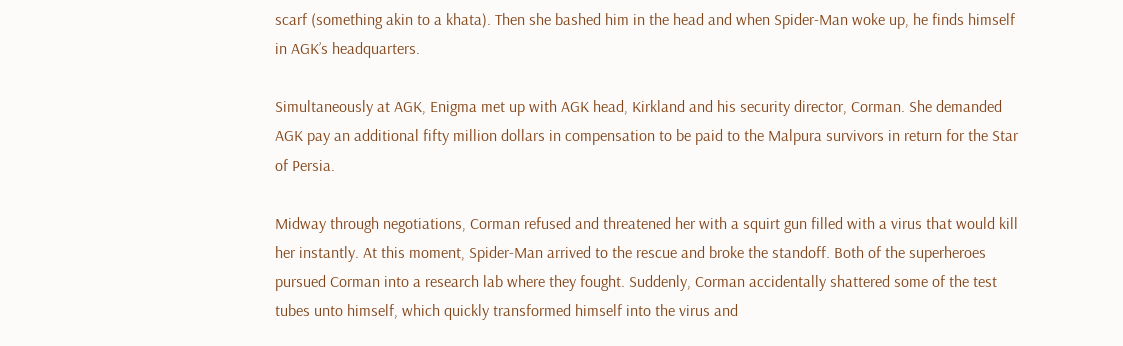scarf (something akin to a khata). Then she bashed him in the head and when Spider-Man woke up, he finds himself in AGK’s headquarters.

Simultaneously at AGK, Enigma met up with AGK head, Kirkland and his security director, Corman. She demanded AGK pay an additional fifty million dollars in compensation to be paid to the Malpura survivors in return for the Star of Persia.

Midway through negotiations, Corman refused and threatened her with a squirt gun filled with a virus that would kill her instantly. At this moment, Spider-Man arrived to the rescue and broke the standoff. Both of the superheroes pursued Corman into a research lab where they fought. Suddenly, Corman accidentally shattered some of the test tubes unto himself, which quickly transformed himself into the virus and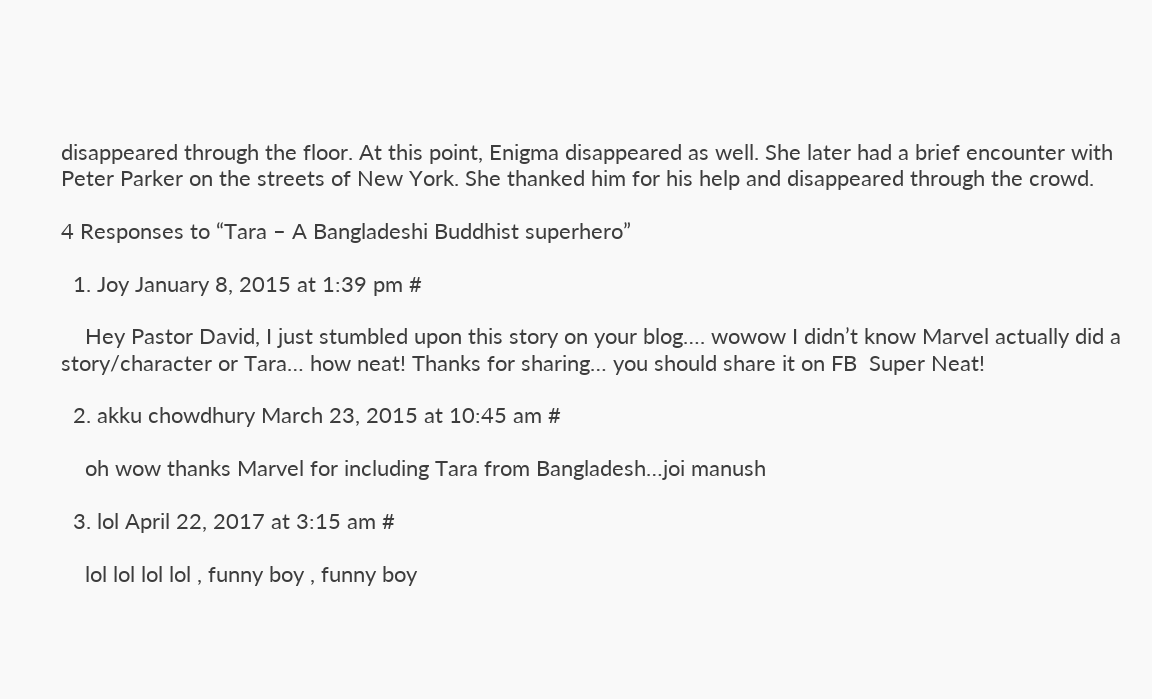disappeared through the floor. At this point, Enigma disappeared as well. She later had a brief encounter with Peter Parker on the streets of New York. She thanked him for his help and disappeared through the crowd.

4 Responses to “Tara – A Bangladeshi Buddhist superhero”

  1. Joy January 8, 2015 at 1:39 pm #

    Hey Pastor David, I just stumbled upon this story on your blog…. wowow I didn’t know Marvel actually did a story/character or Tara… how neat! Thanks for sharing… you should share it on FB  Super Neat!

  2. akku chowdhury March 23, 2015 at 10:45 am #

    oh wow thanks Marvel for including Tara from Bangladesh…joi manush

  3. lol April 22, 2017 at 3:15 am #

    lol lol lol lol , funny boy , funny boy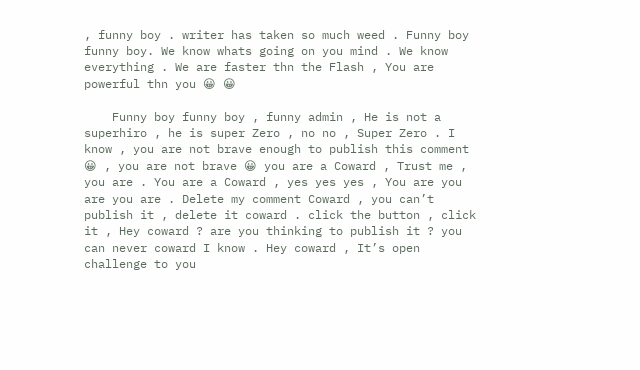, funny boy . writer has taken so much weed . Funny boy funny boy. We know whats going on you mind . We know everything . We are faster thn the Flash , You are powerful thn you 😀 😀

    Funny boy funny boy , funny admin , He is not a superhiro , he is super Zero , no no , Super Zero . I know , you are not brave enough to publish this comment 😀 , you are not brave 😀 you are a Coward , Trust me , you are . You are a Coward , yes yes yes , You are you are you are . Delete my comment Coward , you can’t publish it , delete it coward . click the button , click it , Hey coward ? are you thinking to publish it ? you can never coward I know . Hey coward , It’s open challenge to you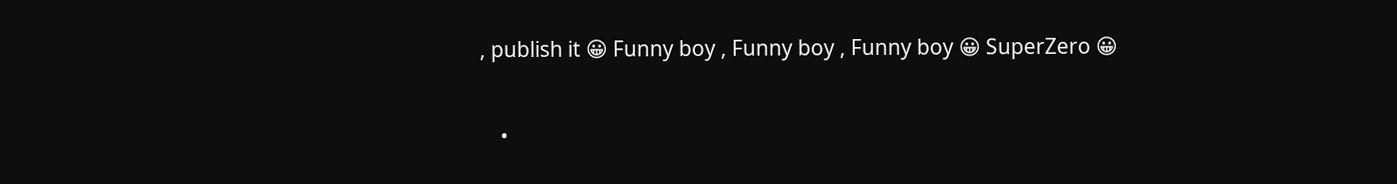, publish it 😀 Funny boy , Funny boy , Funny boy 😀 SuperZero 😀

    •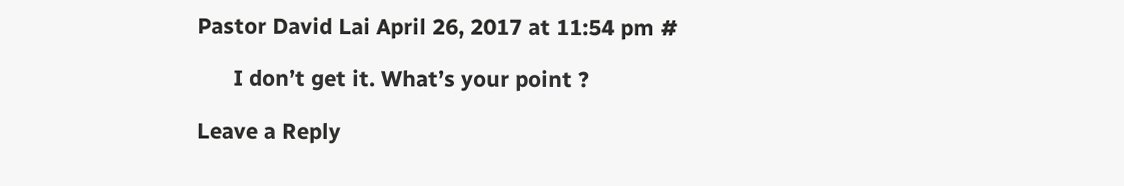Pastor David Lai April 26, 2017 at 11:54 pm #

      I don’t get it. What’s your point ?

Leave a Reply